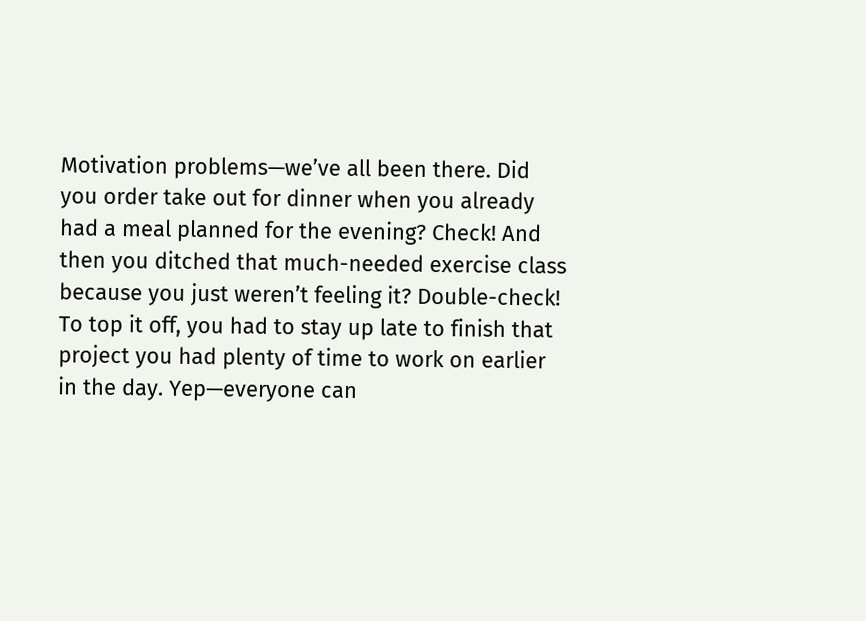Motivation problems—we’ve all been there. Did you order take out for dinner when you already had a meal planned for the evening? Check! And then you ditched that much-needed exercise class because you just weren’t feeling it? Double-check! To top it off, you had to stay up late to finish that project you had plenty of time to work on earlier in the day. Yep—everyone can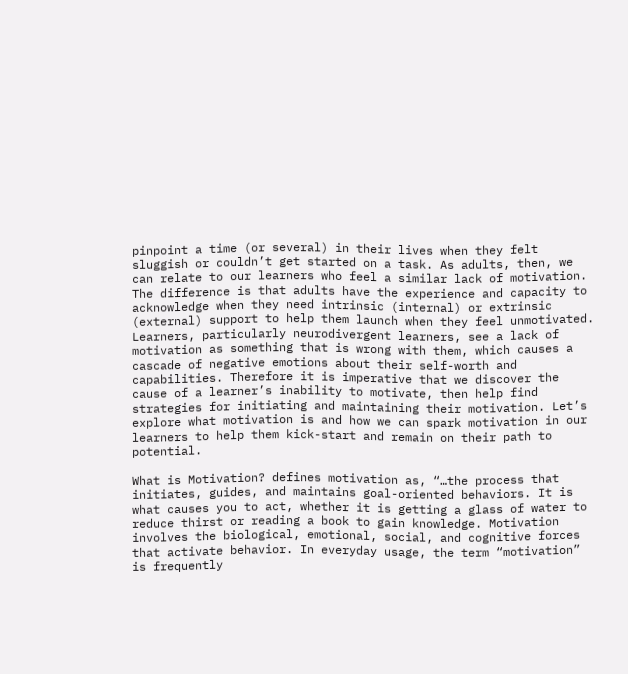pinpoint a time (or several) in their lives when they felt sluggish or couldn’t get started on a task. As adults, then, we can relate to our learners who feel a similar lack of motivation. The difference is that adults have the experience and capacity to acknowledge when they need intrinsic (internal) or extrinsic (external) support to help them launch when they feel unmotivated. Learners, particularly neurodivergent learners, see a lack of motivation as something that is wrong with them, which causes a cascade of negative emotions about their self-worth and capabilities. Therefore it is imperative that we discover the cause of a learner’s inability to motivate, then help find strategies for initiating and maintaining their motivation. Let’s explore what motivation is and how we can spark motivation in our learners to help them kick-start and remain on their path to potential.

What is Motivation? defines motivation as, “…the process that initiates, guides, and maintains goal-oriented behaviors. It is what causes you to act, whether it is getting a glass of water to reduce thirst or reading a book to gain knowledge. Motivation involves the biological, emotional, social, and cognitive forces that activate behavior. In everyday usage, the term “motivation” is frequently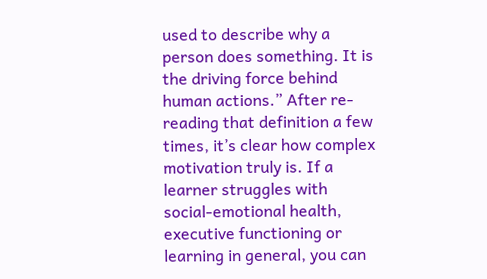used to describe why a person does something. It is the driving force behind human actions.” After re-reading that definition a few times, it’s clear how complex motivation truly is. If a learner struggles with social-emotional health, executive functioning or learning in general, you can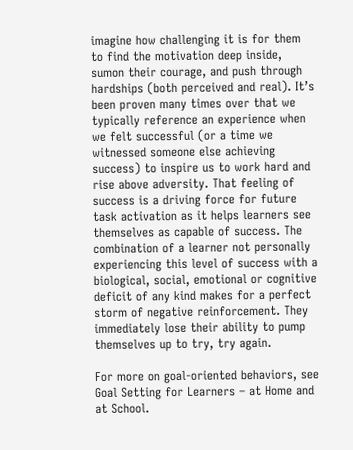imagine how challenging it is for them to find the motivation deep inside, sumon their courage, and push through hardships (both perceived and real). It’s been proven many times over that we typically reference an experience when we felt successful (or a time we witnessed someone else achieving success) to inspire us to work hard and rise above adversity. That feeling of success is a driving force for future task activation as it helps learners see themselves as capable of success. The combination of a learner not personally experiencing this level of success with a biological, social, emotional or cognitive deficit of any kind makes for a perfect storm of negative reinforcement. They immediately lose their ability to pump themselves up to try, try again.

For more on goal-oriented behaviors, see Goal Setting for Learners – at Home and at School.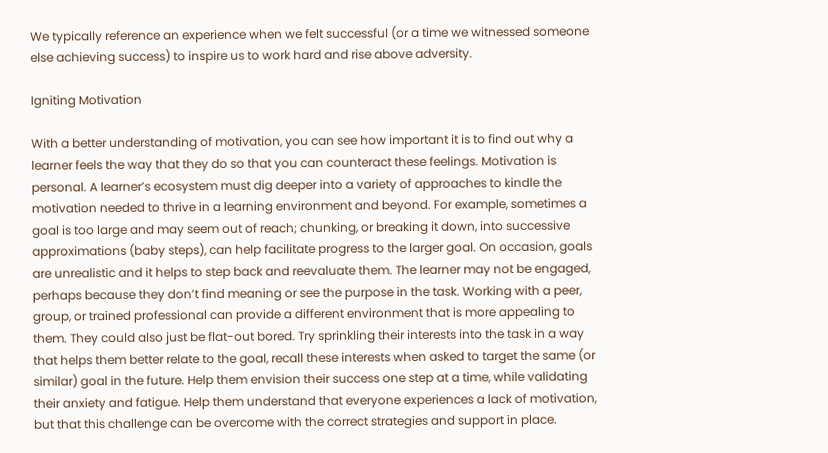We typically reference an experience when we felt successful (or a time we witnessed someone else achieving success) to inspire us to work hard and rise above adversity.

Igniting Motivation

With a better understanding of motivation, you can see how important it is to find out why a learner feels the way that they do so that you can counteract these feelings. Motivation is personal. A learner’s ecosystem must dig deeper into a variety of approaches to kindle the motivation needed to thrive in a learning environment and beyond. For example, sometimes a goal is too large and may seem out of reach; chunking, or breaking it down, into successive approximations (baby steps), can help facilitate progress to the larger goal. On occasion, goals are unrealistic and it helps to step back and reevaluate them. The learner may not be engaged, perhaps because they don’t find meaning or see the purpose in the task. Working with a peer, group, or trained professional can provide a different environment that is more appealing to them. They could also just be flat-out bored. Try sprinkling their interests into the task in a way that helps them better relate to the goal, recall these interests when asked to target the same (or similar) goal in the future. Help them envision their success one step at a time, while validating their anxiety and fatigue. Help them understand that everyone experiences a lack of motivation, but that this challenge can be overcome with the correct strategies and support in place.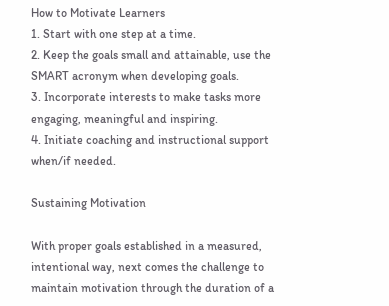How to Motivate Learners
1. Start with one step at a time.
2. Keep the goals small and attainable, use the SMART acronym when developing goals.
3. Incorporate interests to make tasks more engaging, meaningful and inspiring.
4. Initiate coaching and instructional support when/if needed.

Sustaining Motivation

With proper goals established in a measured, intentional way, next comes the challenge to maintain motivation through the duration of a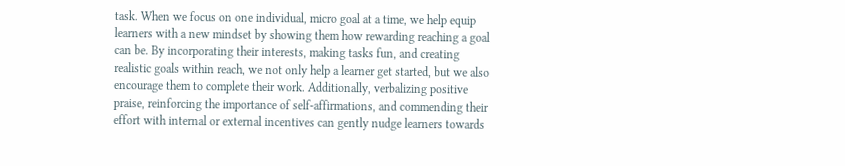task. When we focus on one individual, micro goal at a time, we help equip learners with a new mindset by showing them how rewarding reaching a goal can be. By incorporating their interests, making tasks fun, and creating realistic goals within reach, we not only help a learner get started, but we also encourage them to complete their work. Additionally, verbalizing positive praise, reinforcing the importance of self-affirmations, and commending their effort with internal or external incentives can gently nudge learners towards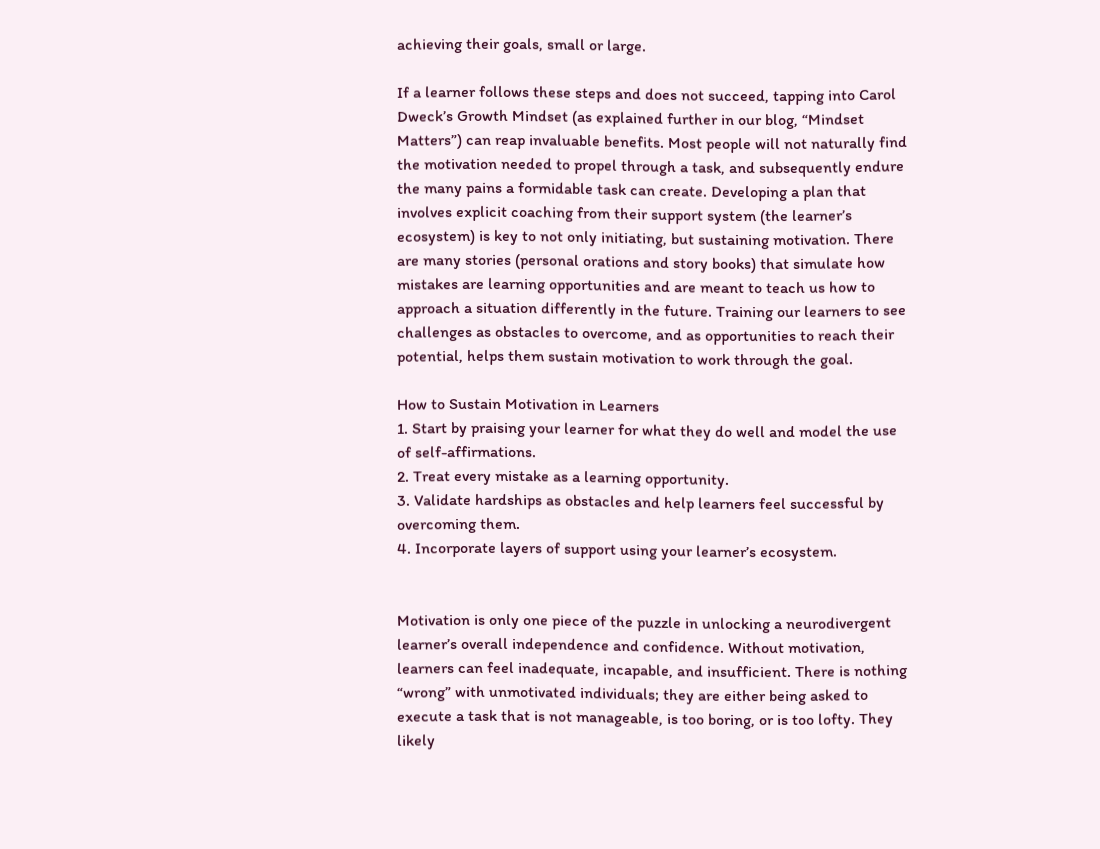achieving their goals, small or large.

If a learner follows these steps and does not succeed, tapping into Carol Dweck’s Growth Mindset (as explained further in our blog, “Mindset Matters”) can reap invaluable benefits. Most people will not naturally find the motivation needed to propel through a task, and subsequently endure the many pains a formidable task can create. Developing a plan that involves explicit coaching from their support system (the learner’s ecosystem) is key to not only initiating, but sustaining motivation. There are many stories (personal orations and story books) that simulate how mistakes are learning opportunities and are meant to teach us how to approach a situation differently in the future. Training our learners to see challenges as obstacles to overcome, and as opportunities to reach their potential, helps them sustain motivation to work through the goal.

How to Sustain Motivation in Learners
1. Start by praising your learner for what they do well and model the use of self-affirmations.
2. Treat every mistake as a learning opportunity.
3. Validate hardships as obstacles and help learners feel successful by overcoming them.
4. Incorporate layers of support using your learner’s ecosystem.


Motivation is only one piece of the puzzle in unlocking a neurodivergent learner’s overall independence and confidence. Without motivation, learners can feel inadequate, incapable, and insufficient. There is nothing “wrong” with unmotivated individuals; they are either being asked to execute a task that is not manageable, is too boring, or is too lofty. They likely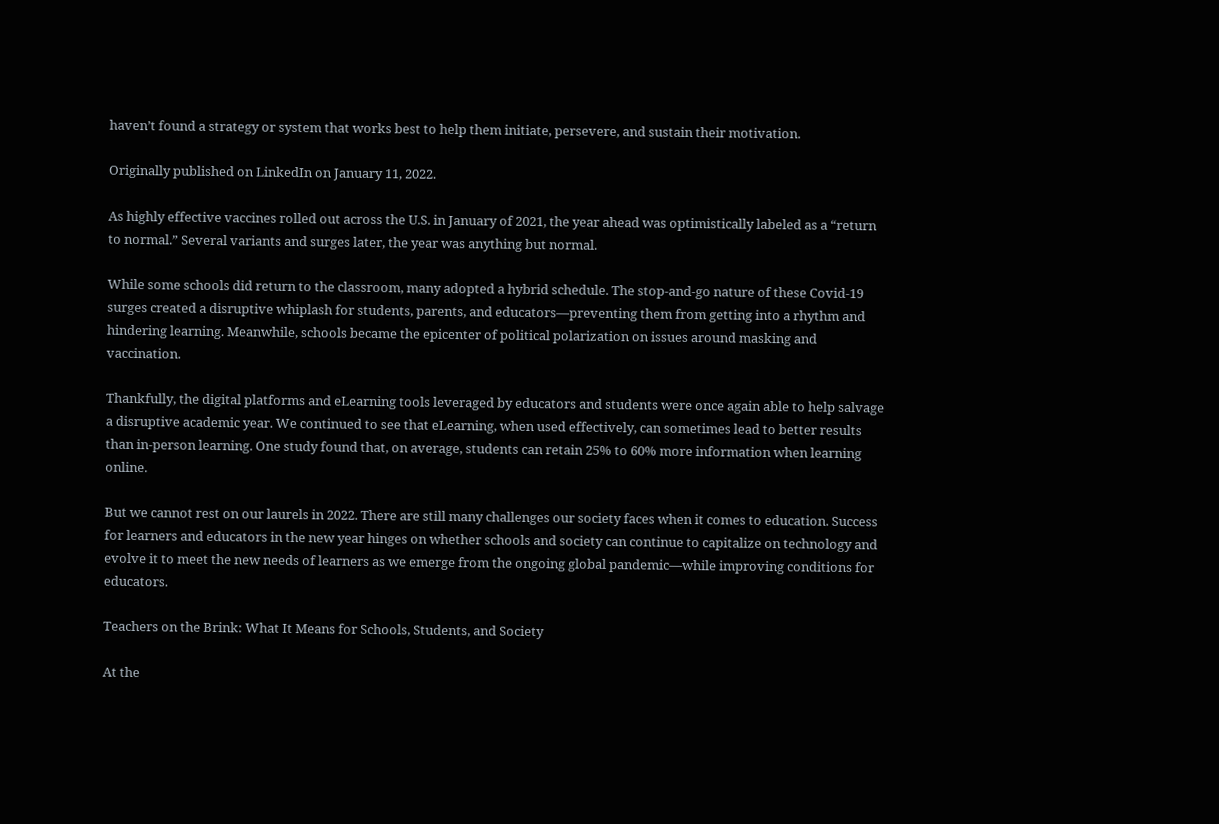haven’t found a strategy or system that works best to help them initiate, persevere, and sustain their motivation.

Originally published on LinkedIn on January 11, 2022.

As highly effective vaccines rolled out across the U.S. in January of 2021, the year ahead was optimistically labeled as a “return to normal.” Several variants and surges later, the year was anything but normal.

While some schools did return to the classroom, many adopted a hybrid schedule. The stop-and-go nature of these Covid-19 surges created a disruptive whiplash for students, parents, and educators—preventing them from getting into a rhythm and hindering learning. Meanwhile, schools became the epicenter of political polarization on issues around masking and vaccination.

Thankfully, the digital platforms and eLearning tools leveraged by educators and students were once again able to help salvage a disruptive academic year. We continued to see that eLearning, when used effectively, can sometimes lead to better results than in-person learning. One study found that, on average, students can retain 25% to 60% more information when learning online.

But we cannot rest on our laurels in 2022. There are still many challenges our society faces when it comes to education. Success for learners and educators in the new year hinges on whether schools and society can continue to capitalize on technology and evolve it to meet the new needs of learners as we emerge from the ongoing global pandemic—while improving conditions for educators.

Teachers on the Brink: What It Means for Schools, Students, and Society

At the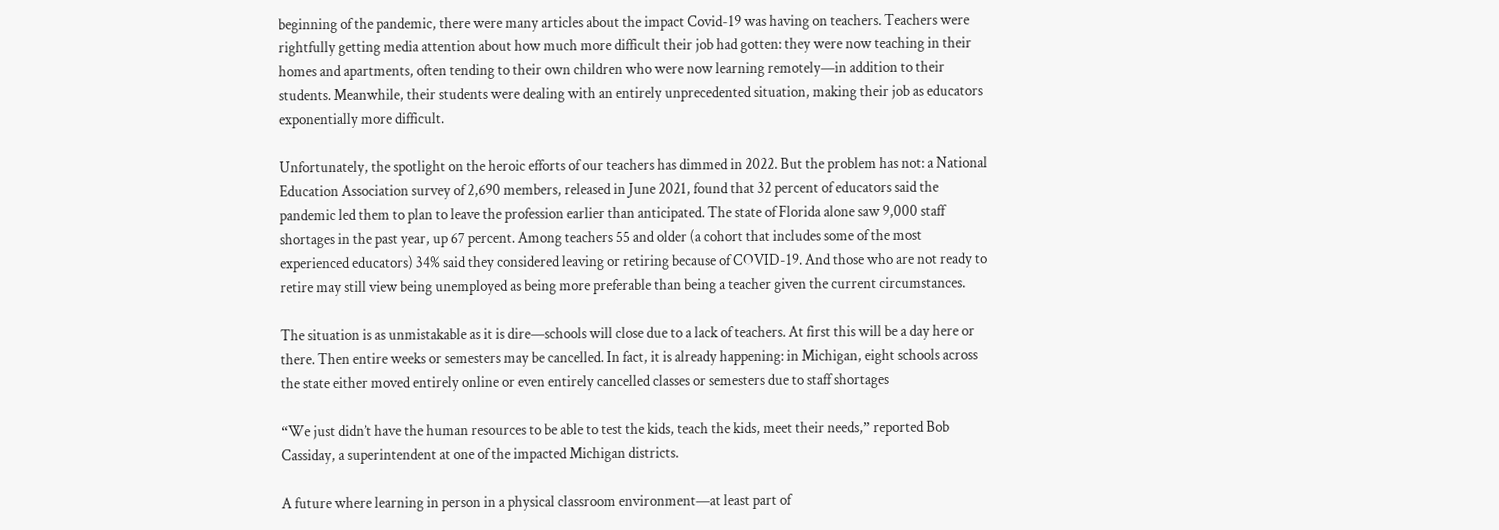beginning of the pandemic, there were many articles about the impact Covid-19 was having on teachers. Teachers were rightfully getting media attention about how much more difficult their job had gotten: they were now teaching in their homes and apartments, often tending to their own children who were now learning remotely—in addition to their students. Meanwhile, their students were dealing with an entirely unprecedented situation, making their job as educators exponentially more difficult.

Unfortunately, the spotlight on the heroic efforts of our teachers has dimmed in 2022. But the problem has not: a National Education Association survey of 2,690 members, released in June 2021, found that 32 percent of educators said the pandemic led them to plan to leave the profession earlier than anticipated. The state of Florida alone saw 9,000 staff shortages in the past year, up 67 percent. Among teachers 55 and older (a cohort that includes some of the most experienced educators) 34% said they considered leaving or retiring because of COVID-19. And those who are not ready to retire may still view being unemployed as being more preferable than being a teacher given the current circumstances.

The situation is as unmistakable as it is dire—schools will close due to a lack of teachers. At first this will be a day here or there. Then entire weeks or semesters may be cancelled. In fact, it is already happening: in Michigan, eight schools across the state either moved entirely online or even entirely cancelled classes or semesters due to staff shortages

“We just didn’t have the human resources to be able to test the kids, teach the kids, meet their needs,” reported Bob Cassiday, a superintendent at one of the impacted Michigan districts.

A future where learning in person in a physical classroom environment—at least part of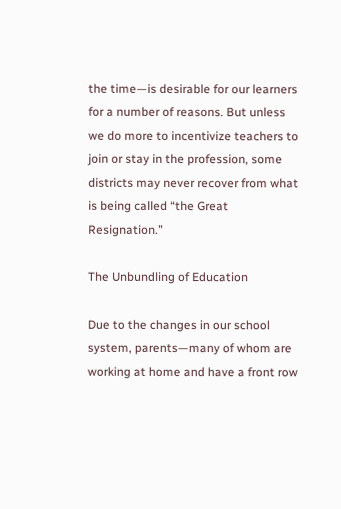the time—is desirable for our learners for a number of reasons. But unless we do more to incentivize teachers to join or stay in the profession, some districts may never recover from what is being called “the Great Resignation.”

The Unbundling of Education

Due to the changes in our school system, parents—many of whom are working at home and have a front row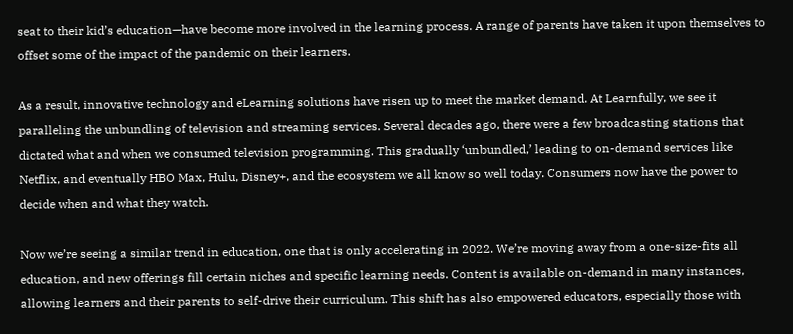seat to their kid’s education—have become more involved in the learning process. A range of parents have taken it upon themselves to offset some of the impact of the pandemic on their learners.

As a result, innovative technology and eLearning solutions have risen up to meet the market demand. At Learnfully, we see it paralleling the unbundling of television and streaming services. Several decades ago, there were a few broadcasting stations that dictated what and when we consumed television programming. This gradually ‘unbundled,’ leading to on-demand services like Netflix, and eventually HBO Max, Hulu, Disney+, and the ecosystem we all know so well today. Consumers now have the power to decide when and what they watch.

Now we’re seeing a similar trend in education, one that is only accelerating in 2022. We’re moving away from a one-size-fits all education, and new offerings fill certain niches and specific learning needs. Content is available on-demand in many instances, allowing learners and their parents to self-drive their curriculum. This shift has also empowered educators, especially those with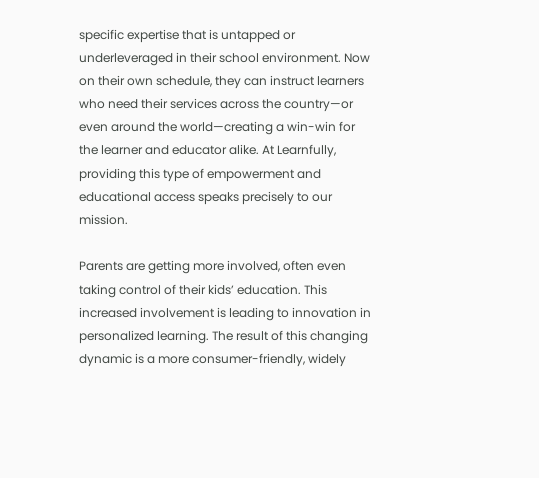specific expertise that is untapped or underleveraged in their school environment. Now on their own schedule, they can instruct learners who need their services across the country—or even around the world—creating a win-win for the learner and educator alike. At Learnfully, providing this type of empowerment and educational access speaks precisely to our mission.

Parents are getting more involved, often even taking control of their kids’ education. This increased involvement is leading to innovation in personalized learning. The result of this changing dynamic is a more consumer-friendly, widely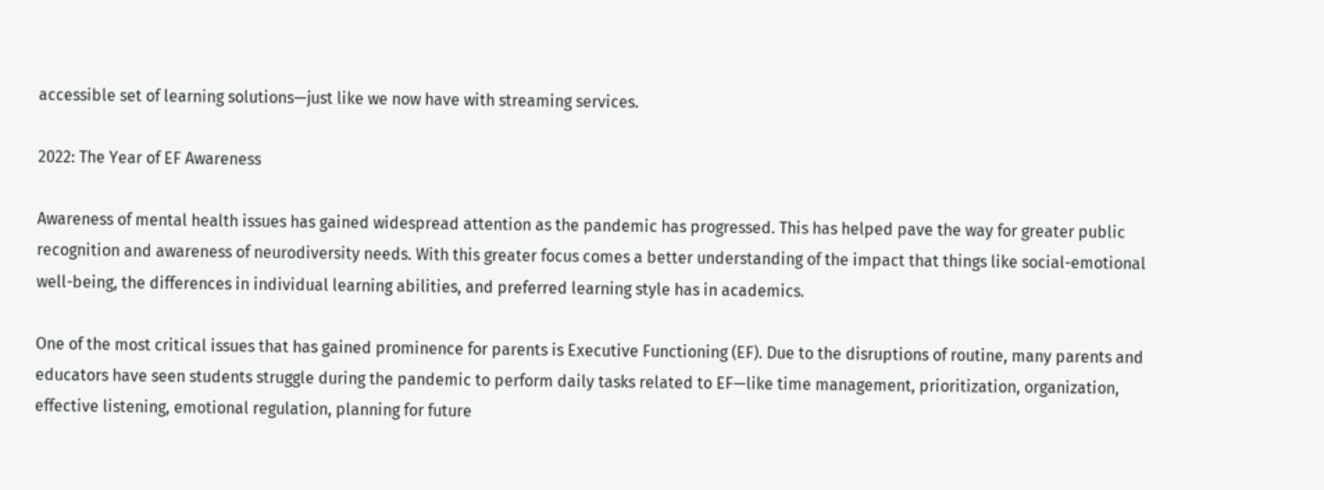accessible set of learning solutions—just like we now have with streaming services.

2022: The Year of EF Awareness

Awareness of mental health issues has gained widespread attention as the pandemic has progressed. This has helped pave the way for greater public recognition and awareness of neurodiversity needs. With this greater focus comes a better understanding of the impact that things like social-emotional well-being, the differences in individual learning abilities, and preferred learning style has in academics.

One of the most critical issues that has gained prominence for parents is Executive Functioning (EF). Due to the disruptions of routine, many parents and educators have seen students struggle during the pandemic to perform daily tasks related to EF—like time management, prioritization, organization, effective listening, emotional regulation, planning for future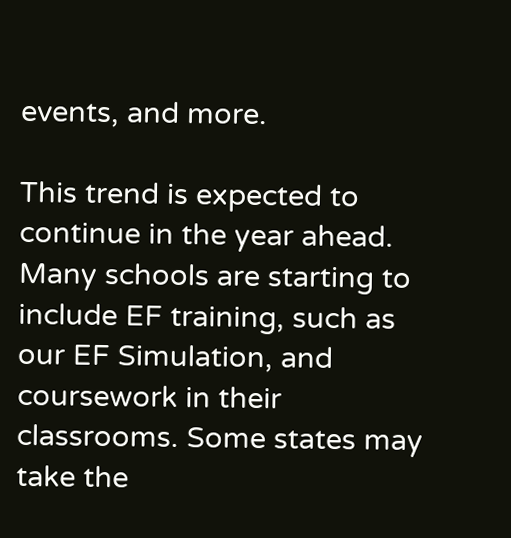events, and more.

This trend is expected to continue in the year ahead. Many schools are starting to include EF training, such as our EF Simulation, and coursework in their classrooms. Some states may take the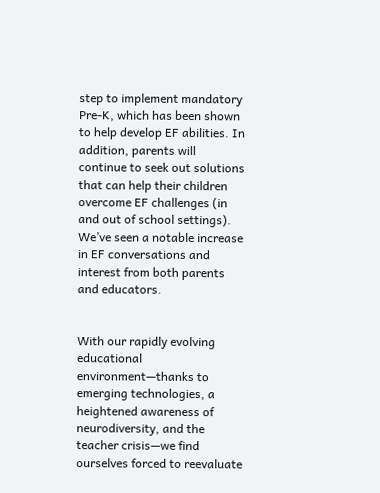step to implement mandatory Pre-K, which has been shown to help develop EF abilities. In addition, parents will continue to seek out solutions that can help their children overcome EF challenges (in and out of school settings). We’ve seen a notable increase in EF conversations and interest from both parents and educators.


With our rapidly evolving educational environment—thanks to emerging technologies, a heightened awareness of neurodiversity, and the teacher crisis—we find ourselves forced to reevaluate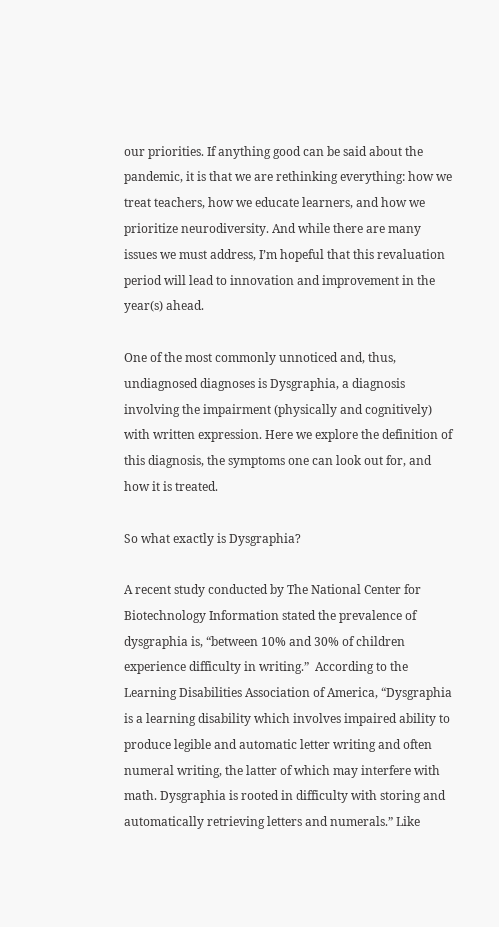our priorities. If anything good can be said about the pandemic, it is that we are rethinking everything: how we treat teachers, how we educate learners, and how we prioritize neurodiversity. And while there are many issues we must address, I’m hopeful that this revaluation period will lead to innovation and improvement in the year(s) ahead.

One of the most commonly unnoticed and, thus, undiagnosed diagnoses is Dysgraphia, a diagnosis involving the impairment (physically and cognitively) with written expression. Here we explore the definition of this diagnosis, the symptoms one can look out for, and how it is treated.

So what exactly is Dysgraphia?

A recent study conducted by The National Center for Biotechnology Information stated the prevalence of dysgraphia is, “between 10% and 30% of children experience difficulty in writing.”  According to the Learning Disabilities Association of America, “Dysgraphia is a learning disability which involves impaired ability to produce legible and automatic letter writing and often numeral writing, the latter of which may interfere with math. Dysgraphia is rooted in difficulty with storing and automatically retrieving letters and numerals.” Like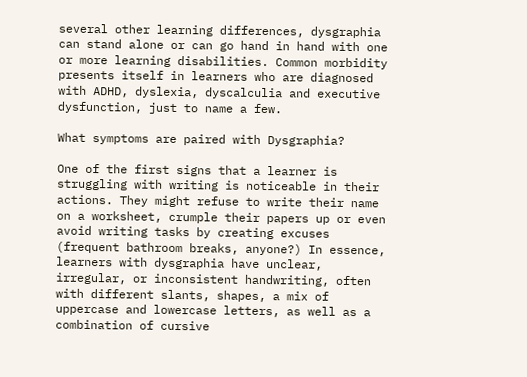several other learning differences, dysgraphia can stand alone or can go hand in hand with one or more learning disabilities. Common morbidity presents itself in learners who are diagnosed with ADHD, dyslexia, dyscalculia and executive dysfunction, just to name a few.

What symptoms are paired with Dysgraphia?

One of the first signs that a learner is struggling with writing is noticeable in their actions. They might refuse to write their name on a worksheet, crumple their papers up or even avoid writing tasks by creating excuses (frequent bathroom breaks, anyone?) In essence, learners with dysgraphia have unclear, irregular, or inconsistent handwriting, often with different slants, shapes, a mix of uppercase and lowercase letters, as well as a combination of cursive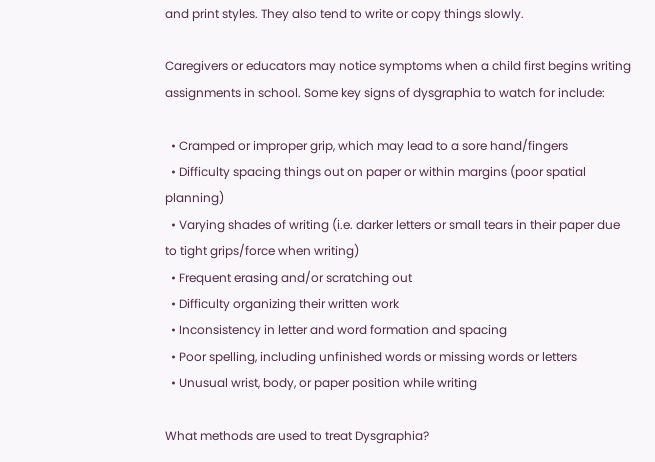and print styles. They also tend to write or copy things slowly.

Caregivers or educators may notice symptoms when a child first begins writing assignments in school. Some key signs of dysgraphia to watch for include:

  • Cramped or improper grip, which may lead to a sore hand/fingers
  • Difficulty spacing things out on paper or within margins (poor spatial planning)
  • Varying shades of writing (i.e. darker letters or small tears in their paper due to tight grips/force when writing)
  • Frequent erasing and/or scratching out
  • Difficulty organizing their written work
  • Inconsistency in letter and word formation and spacing
  • Poor spelling, including unfinished words or missing words or letters
  • Unusual wrist, body, or paper position while writing

What methods are used to treat Dysgraphia?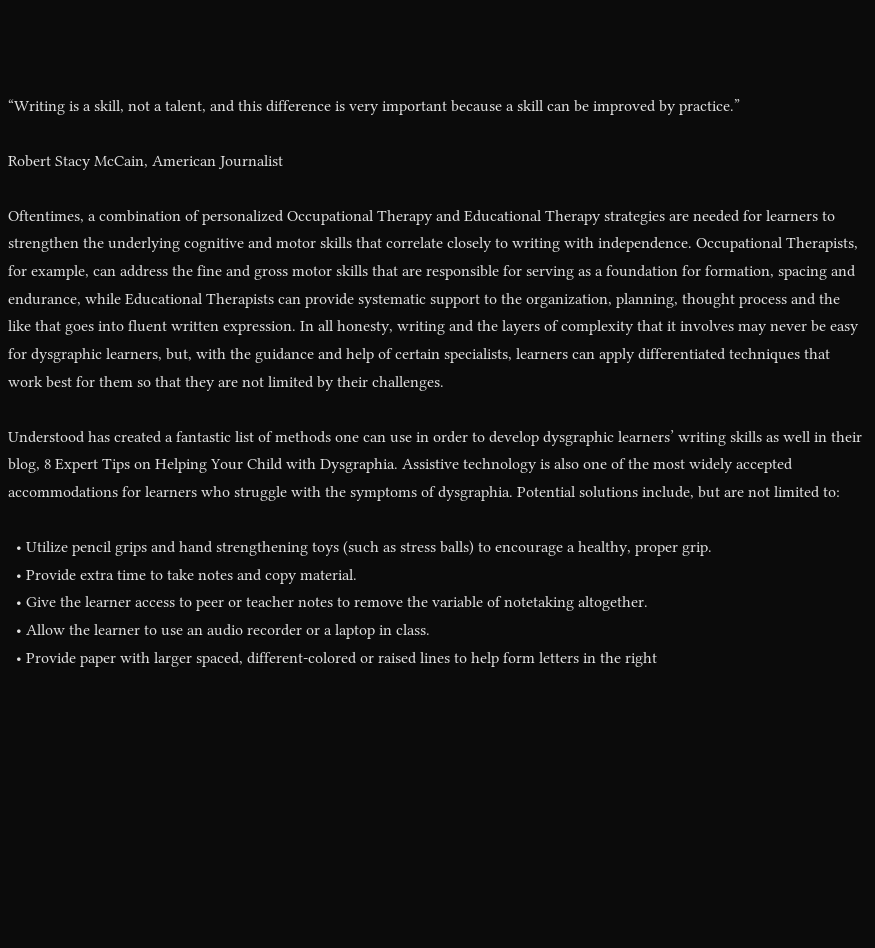“Writing is a skill, not a talent, and this difference is very important because a skill can be improved by practice.”

Robert Stacy McCain, American Journalist

Oftentimes, a combination of personalized Occupational Therapy and Educational Therapy strategies are needed for learners to strengthen the underlying cognitive and motor skills that correlate closely to writing with independence. Occupational Therapists, for example, can address the fine and gross motor skills that are responsible for serving as a foundation for formation, spacing and endurance, while Educational Therapists can provide systematic support to the organization, planning, thought process and the like that goes into fluent written expression. In all honesty, writing and the layers of complexity that it involves may never be easy for dysgraphic learners, but, with the guidance and help of certain specialists, learners can apply differentiated techniques that work best for them so that they are not limited by their challenges.

Understood has created a fantastic list of methods one can use in order to develop dysgraphic learners’ writing skills as well in their blog, 8 Expert Tips on Helping Your Child with Dysgraphia. Assistive technology is also one of the most widely accepted accommodations for learners who struggle with the symptoms of dysgraphia. Potential solutions include, but are not limited to:

  • Utilize pencil grips and hand strengthening toys (such as stress balls) to encourage a healthy, proper grip.
  • Provide extra time to take notes and copy material.
  • Give the learner access to peer or teacher notes to remove the variable of notetaking altogether.
  • Allow the learner to use an audio recorder or a laptop in class.
  • Provide paper with larger spaced, different-colored or raised lines to help form letters in the right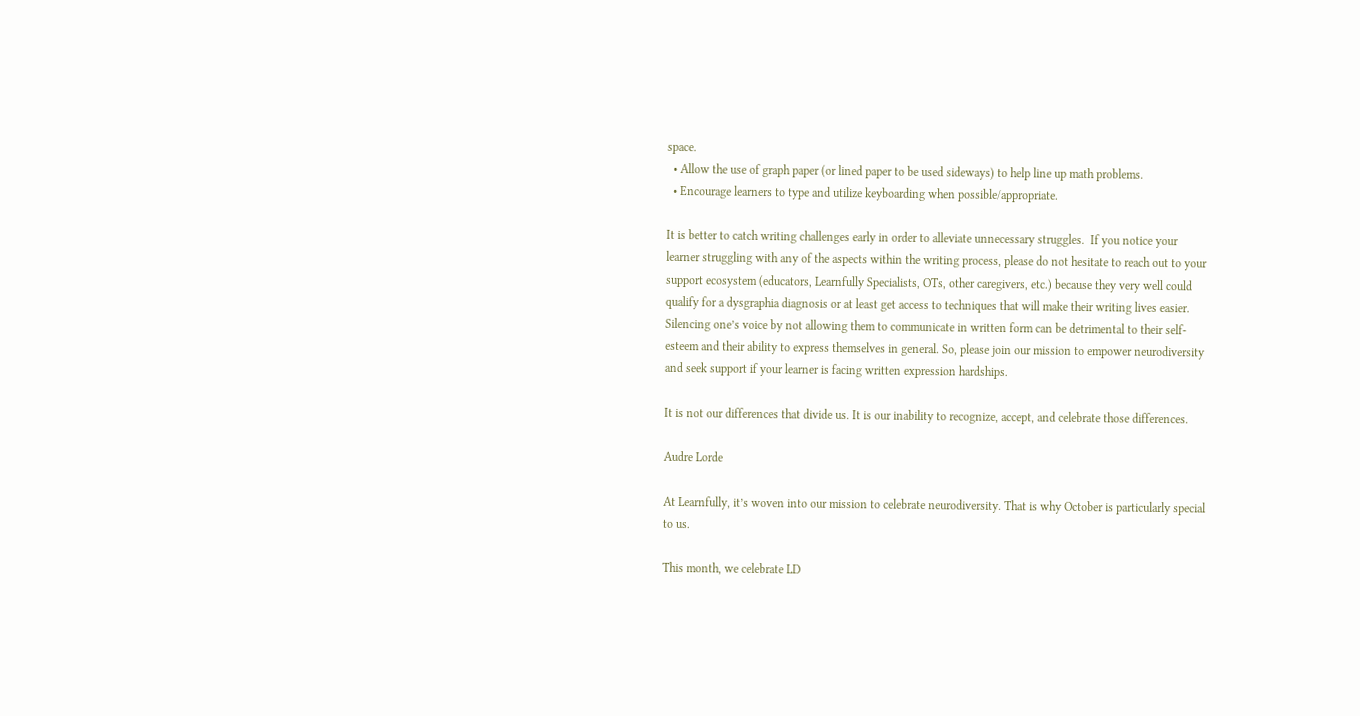space.
  • Allow the use of graph paper (or lined paper to be used sideways) to help line up math problems.
  • Encourage learners to type and utilize keyboarding when possible/appropriate.

It is better to catch writing challenges early in order to alleviate unnecessary struggles.  If you notice your learner struggling with any of the aspects within the writing process, please do not hesitate to reach out to your support ecosystem (educators, Learnfully Specialists, OTs, other caregivers, etc.) because they very well could qualify for a dysgraphia diagnosis or at least get access to techniques that will make their writing lives easier. Silencing one’s voice by not allowing them to communicate in written form can be detrimental to their self-esteem and their ability to express themselves in general. So, please join our mission to empower neurodiversity and seek support if your learner is facing written expression hardships.

It is not our differences that divide us. It is our inability to recognize, accept, and celebrate those differences.

Audre Lorde

At Learnfully, it’s woven into our mission to celebrate neurodiversity. That is why October is particularly special to us.

This month, we celebrate LD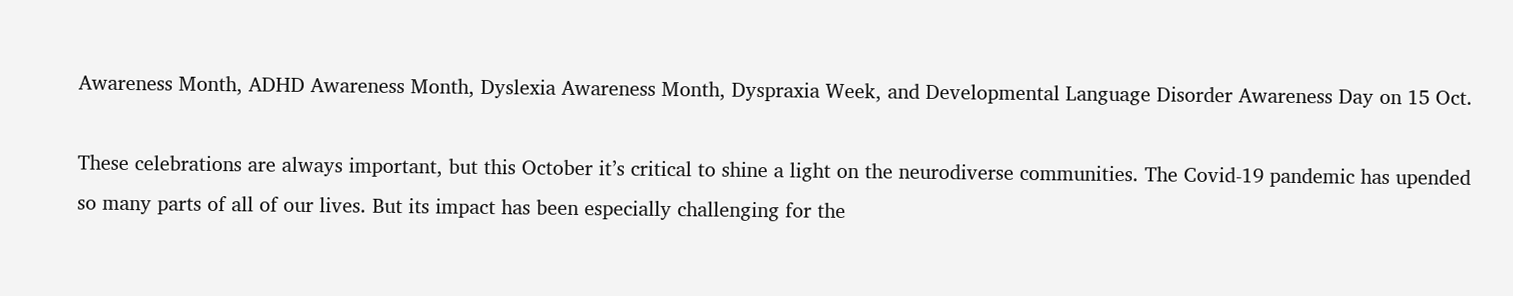Awareness Month, ADHD Awareness Month, Dyslexia Awareness Month, Dyspraxia Week, and Developmental Language Disorder Awareness Day on 15 Oct.

These celebrations are always important, but this October it’s critical to shine a light on the neurodiverse communities. The Covid-19 pandemic has upended so many parts of all of our lives. But its impact has been especially challenging for the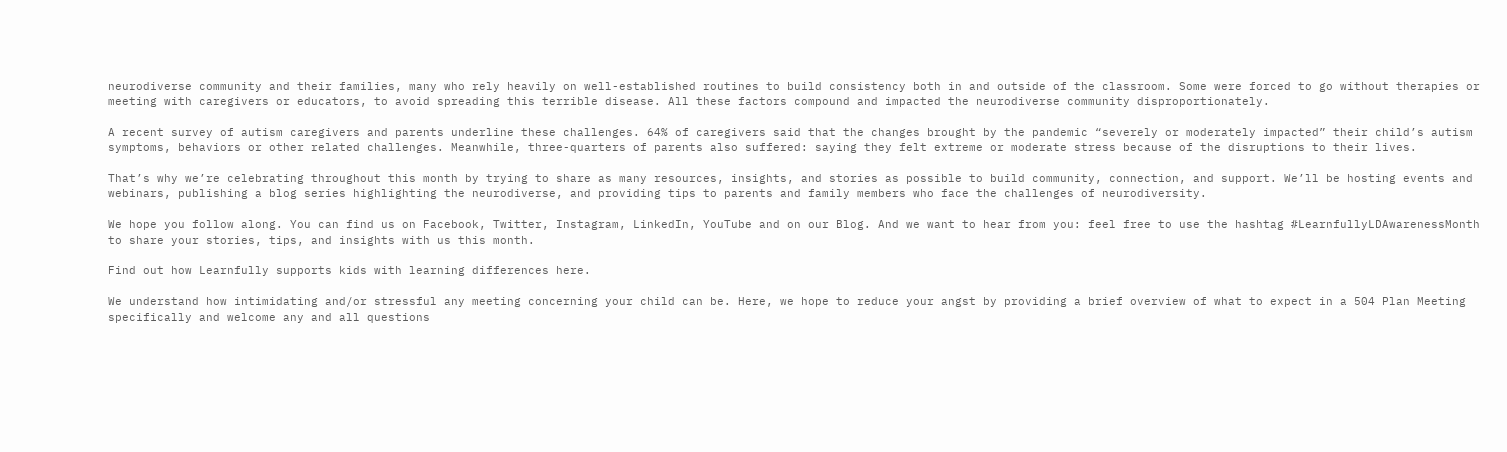neurodiverse community and their families, many who rely heavily on well-established routines to build consistency both in and outside of the classroom. Some were forced to go without therapies or meeting with caregivers or educators, to avoid spreading this terrible disease. All these factors compound and impacted the neurodiverse community disproportionately.

A recent survey of autism caregivers and parents underline these challenges. 64% of caregivers said that the changes brought by the pandemic “severely or moderately impacted” their child’s autism symptoms, behaviors or other related challenges. Meanwhile, three-quarters of parents also suffered: saying they felt extreme or moderate stress because of the disruptions to their lives.

That’s why we’re celebrating throughout this month by trying to share as many resources, insights, and stories as possible to build community, connection, and support. We’ll be hosting events and webinars, publishing a blog series highlighting the neurodiverse, and providing tips to parents and family members who face the challenges of neurodiversity.

We hope you follow along. You can find us on Facebook, Twitter, Instagram, LinkedIn, YouTube and on our Blog. And we want to hear from you: feel free to use the hashtag #LearnfullyLDAwarenessMonth to share your stories, tips, and insights with us this month.

Find out how Learnfully supports kids with learning differences here.

We understand how intimidating and/or stressful any meeting concerning your child can be. Here, we hope to reduce your angst by providing a brief overview of what to expect in a 504 Plan Meeting specifically and welcome any and all questions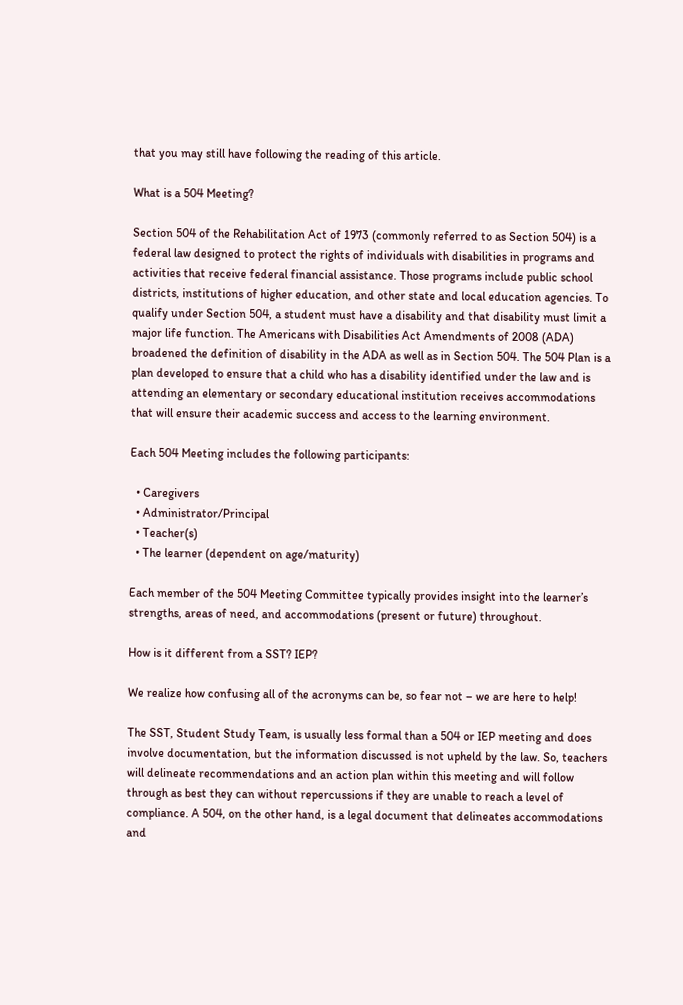that you may still have following the reading of this article.

What is a 504 Meeting?

Section 504 of the Rehabilitation Act of 1973 (commonly referred to as Section 504) is a federal law designed to protect the rights of individuals with disabilities in programs and activities that receive federal financial assistance. Those programs include public school districts, institutions of higher education, and other state and local education agencies. To qualify under Section 504, a student must have a disability and that disability must limit a major life function. The Americans with Disabilities Act Amendments of 2008 (ADA) broadened the definition of disability in the ADA as well as in Section 504. The 504 Plan is a plan developed to ensure that a child who has a disability identified under the law and is attending an elementary or secondary educational institution receives accommodations that will ensure their academic success and access to the learning environment.

Each 504 Meeting includes the following participants:

  • Caregivers
  • Administrator/Principal
  • Teacher(s)
  • The learner (dependent on age/maturity)

Each member of the 504 Meeting Committee typically provides insight into the learner’s strengths, areas of need, and accommodations (present or future) throughout.

How is it different from a SST? IEP?

We realize how confusing all of the acronyms can be, so fear not – we are here to help!

The SST, Student Study Team, is usually less formal than a 504 or IEP meeting and does involve documentation, but the information discussed is not upheld by the law. So, teachers will delineate recommendations and an action plan within this meeting and will follow through as best they can without repercussions if they are unable to reach a level of compliance. A 504, on the other hand, is a legal document that delineates accommodations and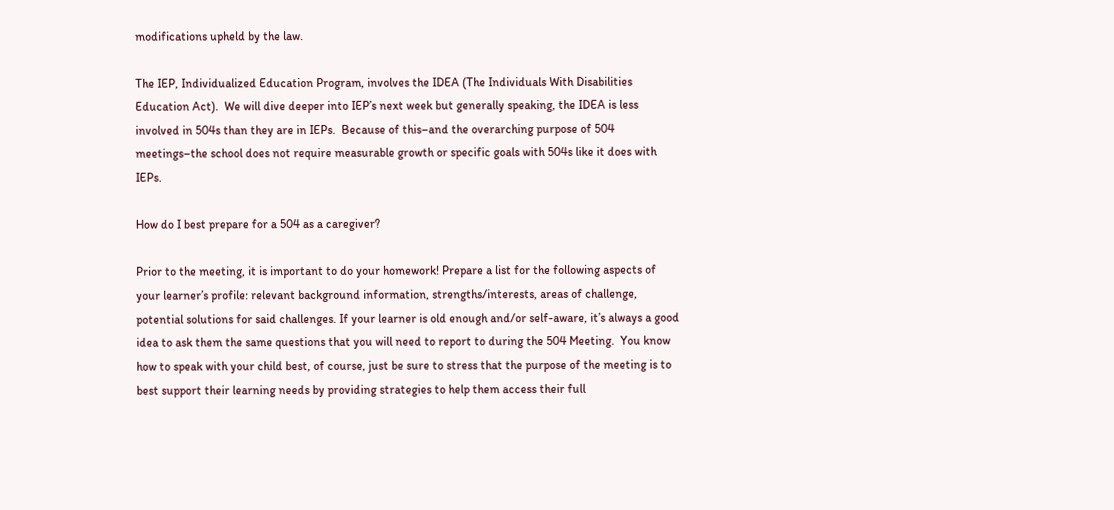modifications upheld by the law.

The IEP, Individualized Education Program, involves the IDEA (The Individuals With Disabilities Education Act).  We will dive deeper into IEP’s next week but generally speaking, the IDEA is less involved in 504s than they are in IEPs.  Because of this–and the overarching purpose of 504 meetings–the school does not require measurable growth or specific goals with 504s like it does with IEPs.

How do I best prepare for a 504 as a caregiver?

Prior to the meeting, it is important to do your homework! Prepare a list for the following aspects of your learner’s profile: relevant background information, strengths/interests, areas of challenge, potential solutions for said challenges. If your learner is old enough and/or self-aware, it’s always a good idea to ask them the same questions that you will need to report to during the 504 Meeting.  You know how to speak with your child best, of course, just be sure to stress that the purpose of the meeting is to best support their learning needs by providing strategies to help them access their full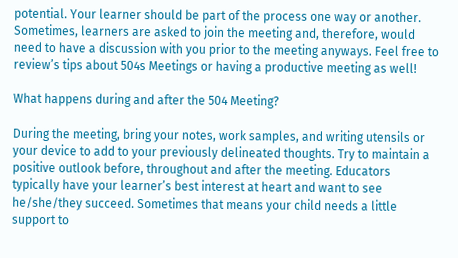potential. Your learner should be part of the process one way or another. Sometimes, learners are asked to join the meeting and, therefore, would need to have a discussion with you prior to the meeting anyways. Feel free to review’s tips about 504s Meetings or having a productive meeting as well!

What happens during and after the 504 Meeting?

During the meeting, bring your notes, work samples, and writing utensils or your device to add to your previously delineated thoughts. Try to maintain a positive outlook before, throughout and after the meeting. Educators typically have your learner’s best interest at heart and want to see he/she/they succeed. Sometimes that means your child needs a little support to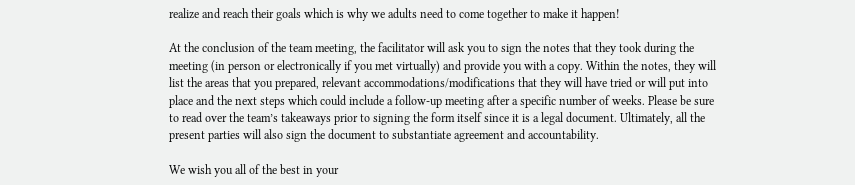realize and reach their goals which is why we adults need to come together to make it happen!

At the conclusion of the team meeting, the facilitator will ask you to sign the notes that they took during the meeting (in person or electronically if you met virtually) and provide you with a copy. Within the notes, they will list the areas that you prepared, relevant accommodations/modifications that they will have tried or will put into place and the next steps which could include a follow-up meeting after a specific number of weeks. Please be sure to read over the team’s takeaways prior to signing the form itself since it is a legal document. Ultimately, all the present parties will also sign the document to substantiate agreement and accountability.

We wish you all of the best in your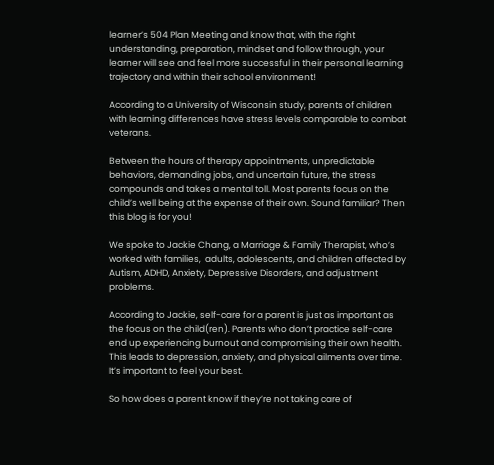learner’s 504 Plan Meeting and know that, with the right understanding, preparation, mindset and follow through, your learner will see and feel more successful in their personal learning trajectory and within their school environment!

According to a University of Wisconsin study, parents of children with learning differences have stress levels comparable to combat veterans.

Between the hours of therapy appointments, unpredictable behaviors, demanding jobs, and uncertain future, the stress compounds and takes a mental toll. Most parents focus on the child’s well being at the expense of their own. Sound familiar? Then this blog is for you!

We spoke to Jackie Chang, a Marriage & Family Therapist, who’s worked with families,  adults, adolescents, and children affected by Autism, ADHD, Anxiety, Depressive Disorders, and adjustment problems.

According to Jackie, self-care for a parent is just as important as the focus on the child(ren). Parents who don’t practice self-care end up experiencing burnout and compromising their own health.  This leads to depression, anxiety, and physical ailments over time. It’s important to feel your best.

So how does a parent know if they’re not taking care of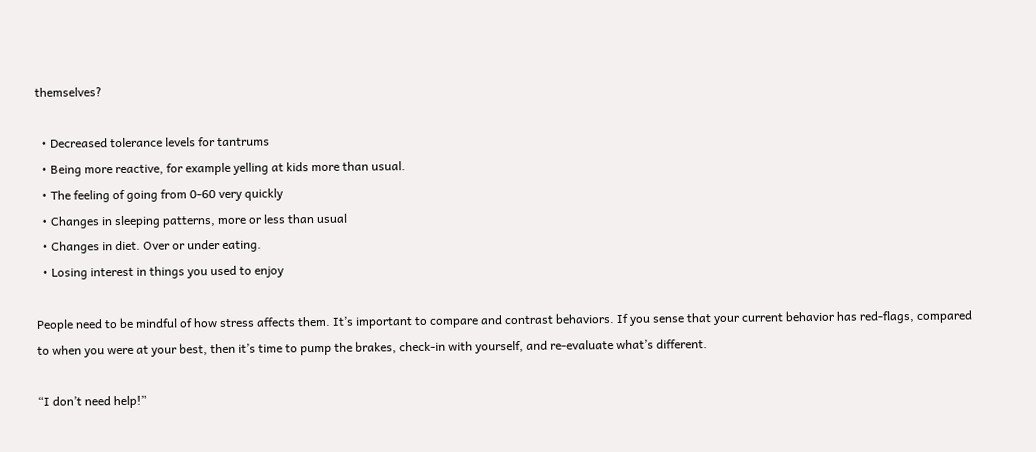themselves?

  • Decreased tolerance levels for tantrums
  • Being more reactive, for example yelling at kids more than usual.
  • The feeling of going from 0-60 very quickly
  • Changes in sleeping patterns, more or less than usual
  • Changes in diet. Over or under eating.
  • Losing interest in things you used to enjoy

People need to be mindful of how stress affects them. It’s important to compare and contrast behaviors. If you sense that your current behavior has red-flags, compared to when you were at your best, then it’s time to pump the brakes, check-in with yourself, and re-evaluate what’s different.

“I don’t need help!”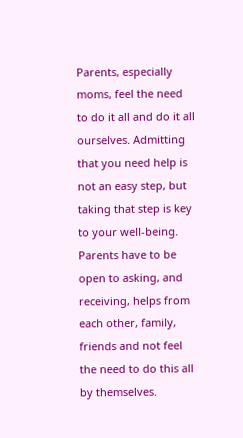Parents, especially moms, feel the need to do it all and do it all ourselves. Admitting that you need help is not an easy step, but taking that step is key to your well-being. Parents have to be open to asking, and receiving, helps from each other, family, friends and not feel the need to do this all by themselves.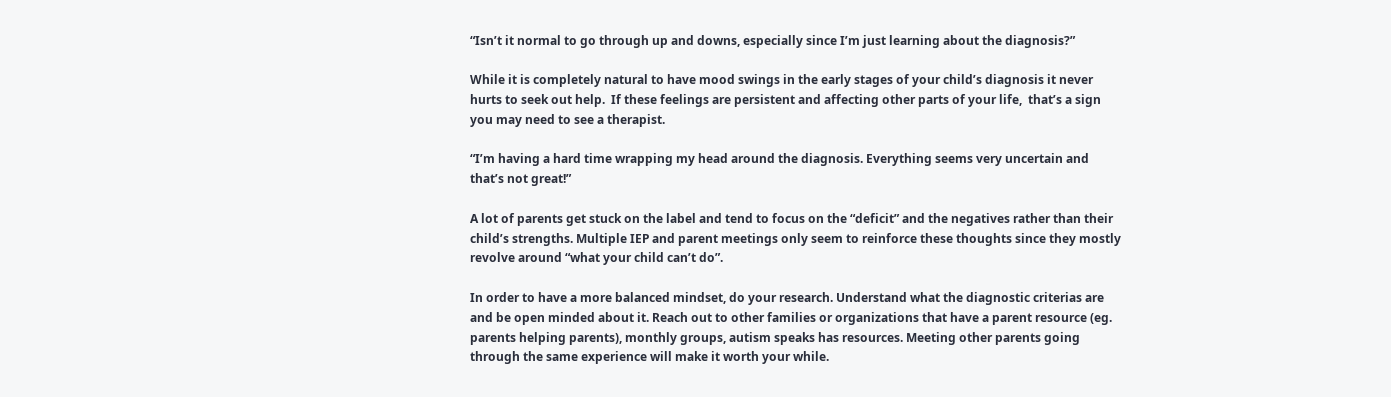“Isn’t it normal to go through up and downs, especially since I’m just learning about the diagnosis?”

While it is completely natural to have mood swings in the early stages of your child’s diagnosis it never hurts to seek out help.  If these feelings are persistent and affecting other parts of your life,  that’s a sign you may need to see a therapist.

“I’m having a hard time wrapping my head around the diagnosis. Everything seems very uncertain and that’s not great!”

A lot of parents get stuck on the label and tend to focus on the “deficit” and the negatives rather than their child’s strengths. Multiple IEP and parent meetings only seem to reinforce these thoughts since they mostly revolve around “what your child can’t do”.

In order to have a more balanced mindset, do your research. Understand what the diagnostic criterias are and be open minded about it. Reach out to other families or organizations that have a parent resource (eg. parents helping parents), monthly groups, autism speaks has resources. Meeting other parents going through the same experience will make it worth your while.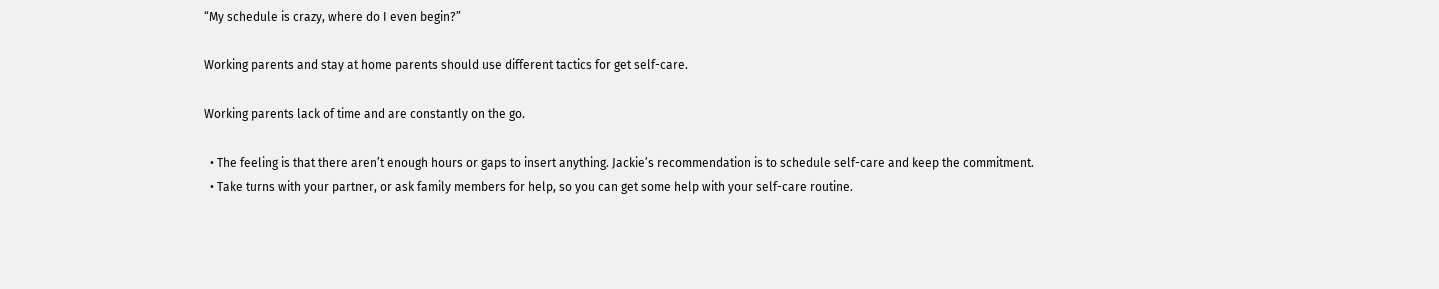“My schedule is crazy, where do I even begin?”

Working parents and stay at home parents should use different tactics for get self-care.

Working parents lack of time and are constantly on the go.

  • The feeling is that there aren’t enough hours or gaps to insert anything. Jackie’s recommendation is to schedule self-care and keep the commitment.
  • Take turns with your partner, or ask family members for help, so you can get some help with your self-care routine.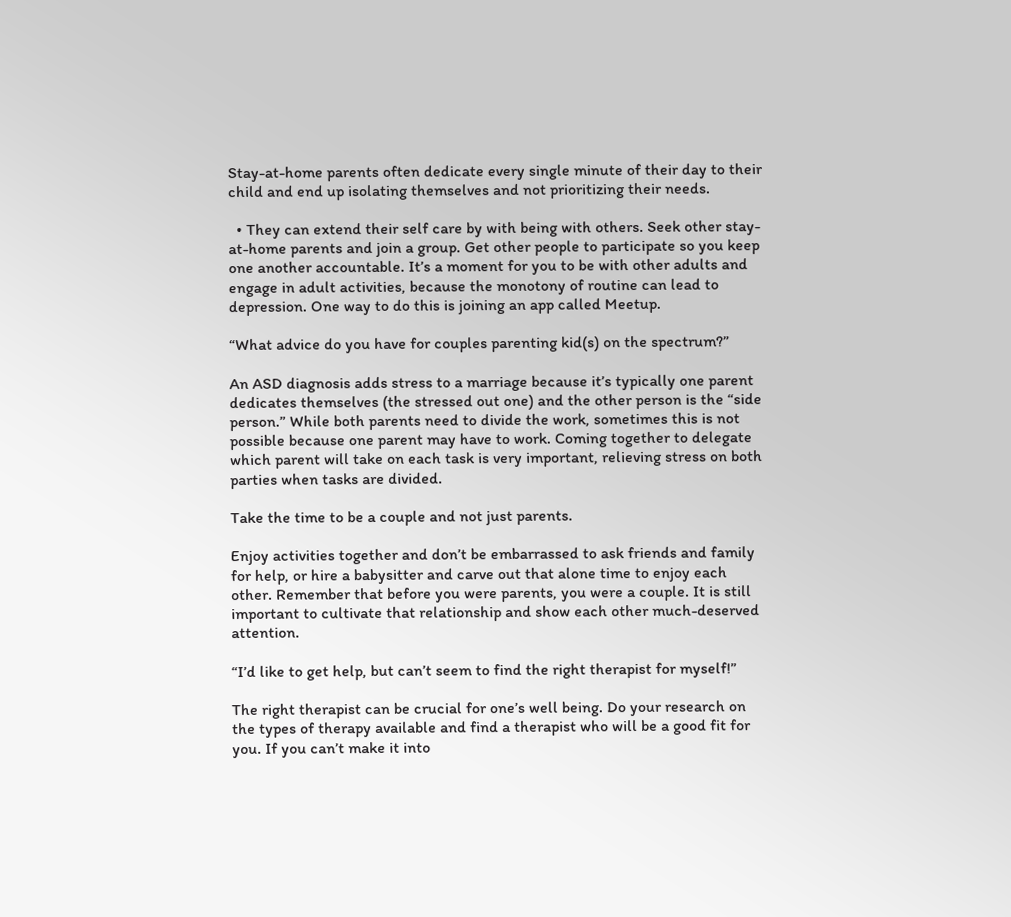Stay-at-home parents often dedicate every single minute of their day to their child and end up isolating themselves and not prioritizing their needs.

  • They can extend their self care by with being with others. Seek other stay-at-home parents and join a group. Get other people to participate so you keep one another accountable. It’s a moment for you to be with other adults and engage in adult activities, because the monotony of routine can lead to depression. One way to do this is joining an app called Meetup.

“What advice do you have for couples parenting kid(s) on the spectrum?”

An ASD diagnosis adds stress to a marriage because it’s typically one parent dedicates themselves (the stressed out one) and the other person is the “side person.” While both parents need to divide the work, sometimes this is not possible because one parent may have to work. Coming together to delegate which parent will take on each task is very important, relieving stress on both parties when tasks are divided.

Take the time to be a couple and not just parents.

Enjoy activities together and don’t be embarrassed to ask friends and family for help, or hire a babysitter and carve out that alone time to enjoy each other. Remember that before you were parents, you were a couple. It is still important to cultivate that relationship and show each other much-deserved attention.

“I’d like to get help, but can’t seem to find the right therapist for myself!”

The right therapist can be crucial for one’s well being. Do your research on the types of therapy available and find a therapist who will be a good fit for you. If you can’t make it into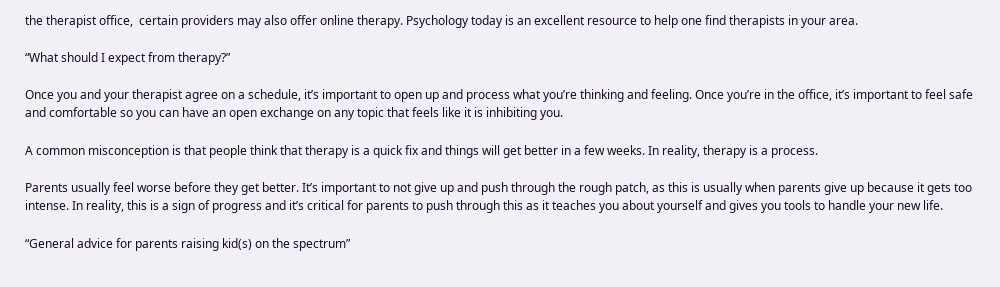the therapist office,  certain providers may also offer online therapy. Psychology today is an excellent resource to help one find therapists in your area.

“What should I expect from therapy?”

Once you and your therapist agree on a schedule, it’s important to open up and process what you’re thinking and feeling. Once you’re in the office, it’s important to feel safe and comfortable so you can have an open exchange on any topic that feels like it is inhibiting you.

A common misconception is that people think that therapy is a quick fix and things will get better in a few weeks. In reality, therapy is a process.

Parents usually feel worse before they get better. It’s important to not give up and push through the rough patch, as this is usually when parents give up because it gets too intense. In reality, this is a sign of progress and it’s critical for parents to push through this as it teaches you about yourself and gives you tools to handle your new life.

“General advice for parents raising kid(s) on the spectrum”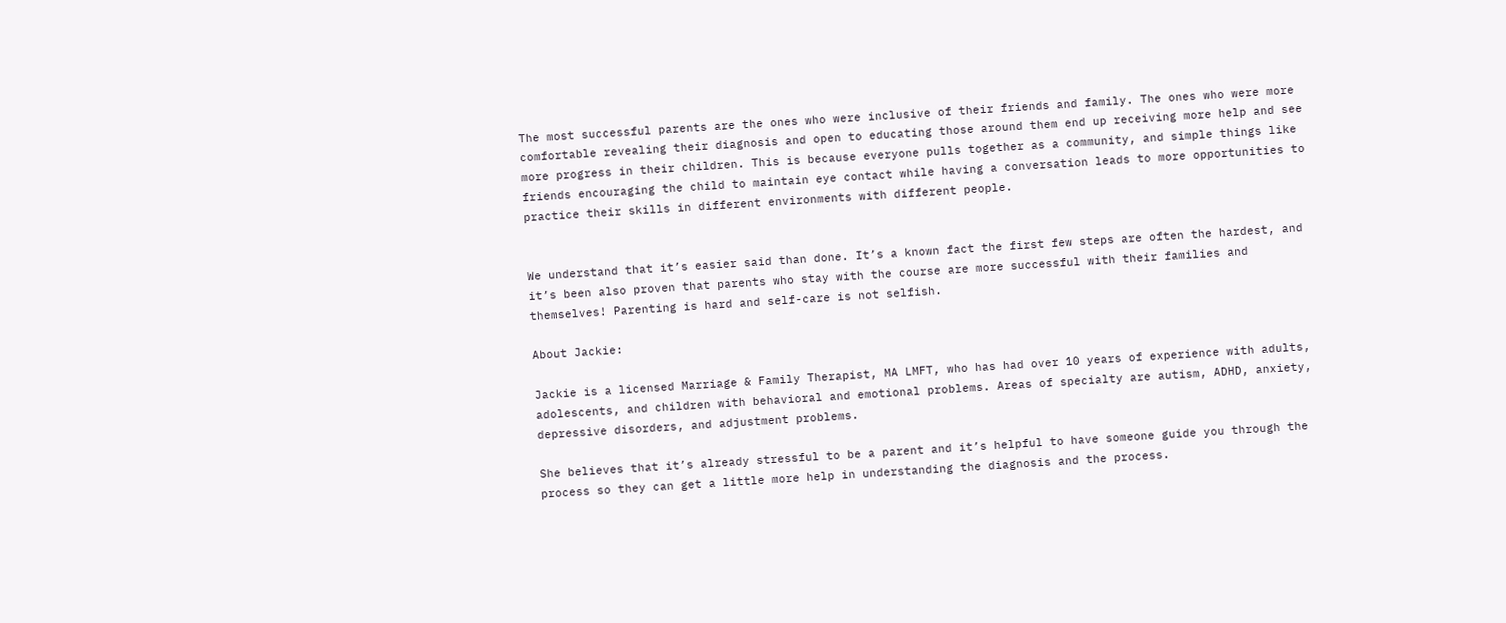The most successful parents are the ones who were inclusive of their friends and family. The ones who were more comfortable revealing their diagnosis and open to educating those around them end up receiving more help and see more progress in their children. This is because everyone pulls together as a community, and simple things like friends encouraging the child to maintain eye contact while having a conversation leads to more opportunities to practice their skills in different environments with different people.


We understand that it’s easier said than done. It’s a known fact the first few steps are often the hardest, and it’s been also proven that parents who stay with the course are more successful with their families and themselves! Parenting is hard and self-care is not selfish.

About Jackie:

Jackie is a licensed Marriage & Family Therapist, MA LMFT, who has had over 10 years of experience with adults, adolescents, and children with behavioral and emotional problems. Areas of specialty are autism, ADHD, anxiety, depressive disorders, and adjustment problems.

She believes that it’s already stressful to be a parent and it’s helpful to have someone guide you through the process so they can get a little more help in understanding the diagnosis and the process.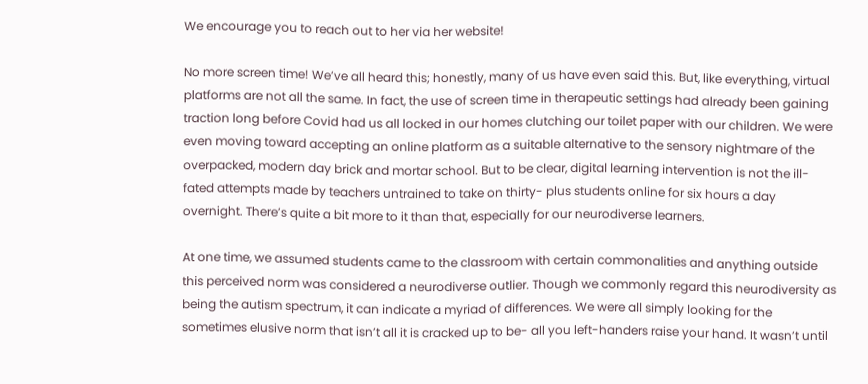We encourage you to reach out to her via her website!

No more screen time! We’ve all heard this; honestly, many of us have even said this. But, like everything, virtual platforms are not all the same. In fact, the use of screen time in therapeutic settings had already been gaining traction long before Covid had us all locked in our homes clutching our toilet paper with our children. We were even moving toward accepting an online platform as a suitable alternative to the sensory nightmare of the overpacked, modern day brick and mortar school. But to be clear, digital learning intervention is not the ill-fated attempts made by teachers untrained to take on thirty- plus students online for six hours a day overnight. There’s quite a bit more to it than that, especially for our neurodiverse learners.

At one time, we assumed students came to the classroom with certain commonalities and anything outside this perceived norm was considered a neurodiverse outlier. Though we commonly regard this neurodiversity as being the autism spectrum, it can indicate a myriad of differences. We were all simply looking for the sometimes elusive norm that isn’t all it is cracked up to be- all you left-handers raise your hand. It wasn’t until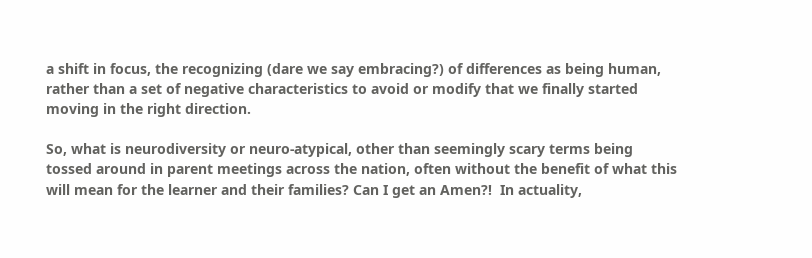a shift in focus, the recognizing (dare we say embracing?) of differences as being human, rather than a set of negative characteristics to avoid or modify that we finally started moving in the right direction.

So, what is neurodiversity or neuro-atypical, other than seemingly scary terms being tossed around in parent meetings across the nation, often without the benefit of what this will mean for the learner and their families? Can I get an Amen?!  In actuality,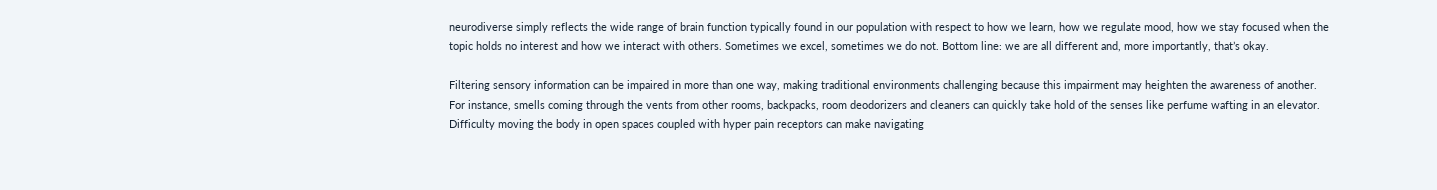neurodiverse simply reflects the wide range of brain function typically found in our population with respect to how we learn, how we regulate mood, how we stay focused when the topic holds no interest and how we interact with others. Sometimes we excel, sometimes we do not. Bottom line: we are all different and, more importantly, that’s okay.

Filtering sensory information can be impaired in more than one way, making traditional environments challenging because this impairment may heighten the awareness of another. For instance, smells coming through the vents from other rooms, backpacks, room deodorizers and cleaners can quickly take hold of the senses like perfume wafting in an elevator. Difficulty moving the body in open spaces coupled with hyper pain receptors can make navigating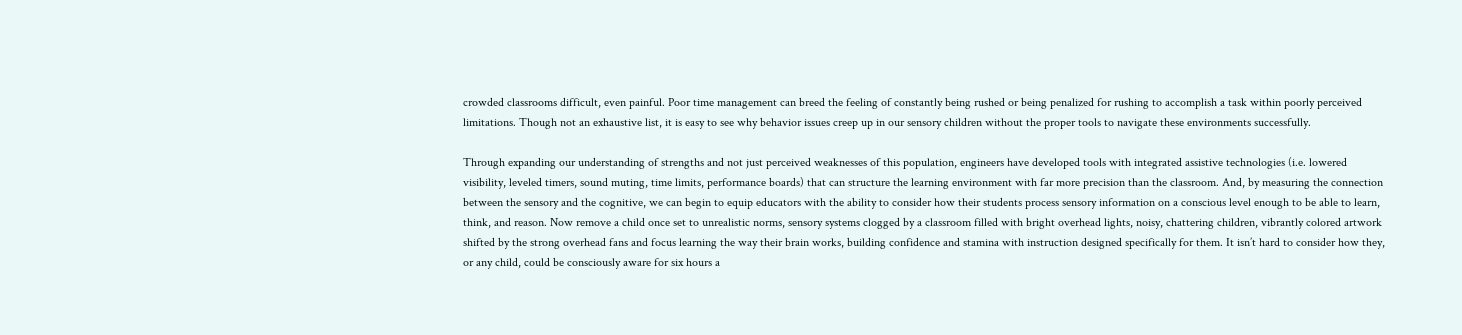crowded classrooms difficult, even painful. Poor time management can breed the feeling of constantly being rushed or being penalized for rushing to accomplish a task within poorly perceived limitations. Though not an exhaustive list, it is easy to see why behavior issues creep up in our sensory children without the proper tools to navigate these environments successfully.

Through expanding our understanding of strengths and not just perceived weaknesses of this population, engineers have developed tools with integrated assistive technologies (i.e. lowered visibility, leveled timers, sound muting, time limits, performance boards) that can structure the learning environment with far more precision than the classroom. And, by measuring the connection between the sensory and the cognitive, we can begin to equip educators with the ability to consider how their students process sensory information on a conscious level enough to be able to learn, think, and reason. Now remove a child once set to unrealistic norms, sensory systems clogged by a classroom filled with bright overhead lights, noisy, chattering children, vibrantly colored artwork shifted by the strong overhead fans and focus learning the way their brain works, building confidence and stamina with instruction designed specifically for them. It isn’t hard to consider how they, or any child, could be consciously aware for six hours a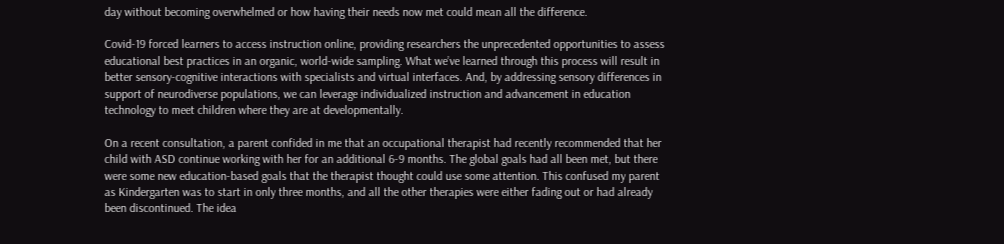day without becoming overwhelmed or how having their needs now met could mean all the difference.

Covid-19 forced learners to access instruction online, providing researchers the unprecedented opportunities to assess educational best practices in an organic, world-wide sampling. What we’ve learned through this process will result in better sensory-cognitive interactions with specialists and virtual interfaces. And, by addressing sensory differences in support of neurodiverse populations, we can leverage individualized instruction and advancement in education technology to meet children where they are at developmentally.

On a recent consultation, a parent confided in me that an occupational therapist had recently recommended that her child with ASD continue working with her for an additional 6-9 months. The global goals had all been met, but there were some new education-based goals that the therapist thought could use some attention. This confused my parent as Kindergarten was to start in only three months, and all the other therapies were either fading out or had already been discontinued. The idea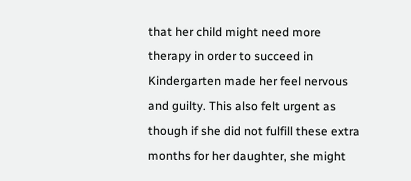that her child might need more therapy in order to succeed in Kindergarten made her feel nervous and guilty. This also felt urgent as though if she did not fulfill these extra months for her daughter, she might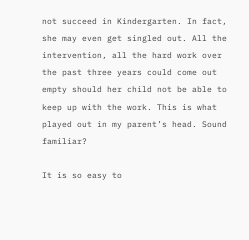not succeed in Kindergarten. In fact, she may even get singled out. All the intervention, all the hard work over the past three years could come out empty should her child not be able to keep up with the work. This is what played out in my parent’s head. Sound familiar?

It is so easy to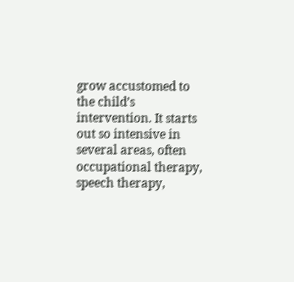grow accustomed to the child’s intervention. It starts out so intensive in several areas, often occupational therapy, speech therapy,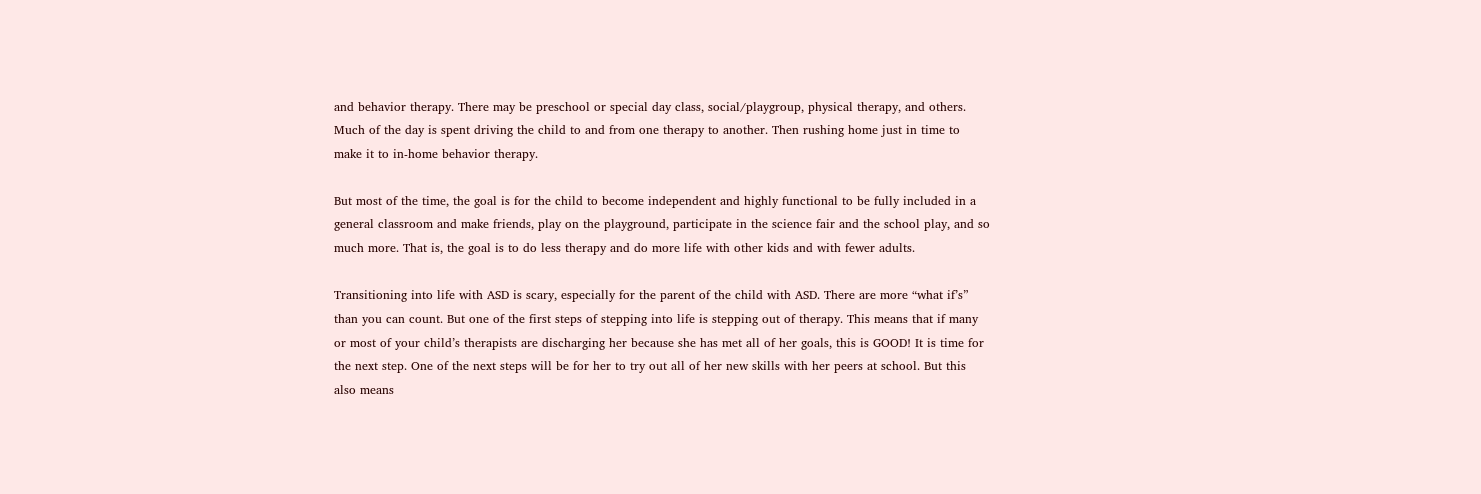and behavior therapy. There may be preschool or special day class, social/playgroup, physical therapy, and others. Much of the day is spent driving the child to and from one therapy to another. Then rushing home just in time to make it to in-home behavior therapy.

But most of the time, the goal is for the child to become independent and highly functional to be fully included in a general classroom and make friends, play on the playground, participate in the science fair and the school play, and so much more. That is, the goal is to do less therapy and do more life with other kids and with fewer adults.

Transitioning into life with ASD is scary, especially for the parent of the child with ASD. There are more “what if’s” than you can count. But one of the first steps of stepping into life is stepping out of therapy. This means that if many or most of your child’s therapists are discharging her because she has met all of her goals, this is GOOD! It is time for the next step. One of the next steps will be for her to try out all of her new skills with her peers at school. But this also means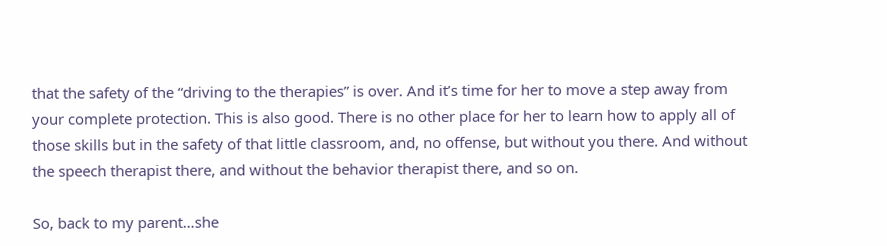that the safety of the “driving to the therapies” is over. And it’s time for her to move a step away from your complete protection. This is also good. There is no other place for her to learn how to apply all of those skills but in the safety of that little classroom, and, no offense, but without you there. And without the speech therapist there, and without the behavior therapist there, and so on.

So, back to my parent…she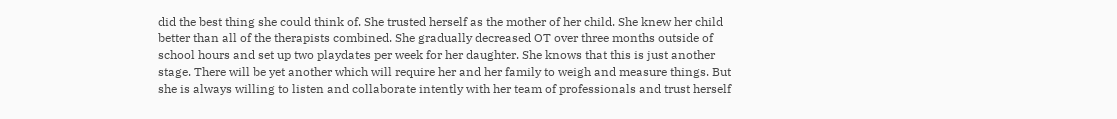did the best thing she could think of. She trusted herself as the mother of her child. She knew her child better than all of the therapists combined. She gradually decreased OT over three months outside of school hours and set up two playdates per week for her daughter. She knows that this is just another stage. There will be yet another which will require her and her family to weigh and measure things. But she is always willing to listen and collaborate intently with her team of professionals and trust herself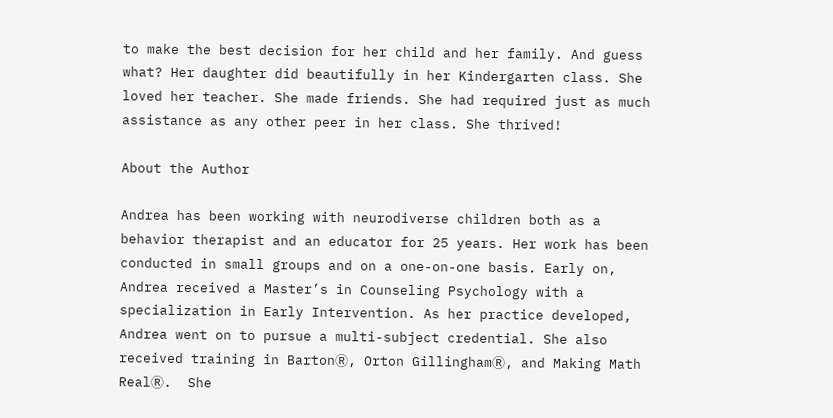to make the best decision for her child and her family. And guess what? Her daughter did beautifully in her Kindergarten class. She loved her teacher. She made friends. She had required just as much assistance as any other peer in her class. She thrived!

About the Author

Andrea has been working with neurodiverse children both as a behavior therapist and an educator for 25 years. Her work has been conducted in small groups and on a one-on-one basis. Early on, Andrea received a Master’s in Counseling Psychology with a specialization in Early Intervention. As her practice developed, Andrea went on to pursue a multi-subject credential. She also received training in BartonⓇ, Orton GillinghamⓇ, and Making Math RealⓇ.  She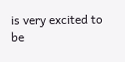is very excited to be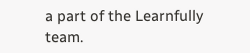a part of the Learnfully team.